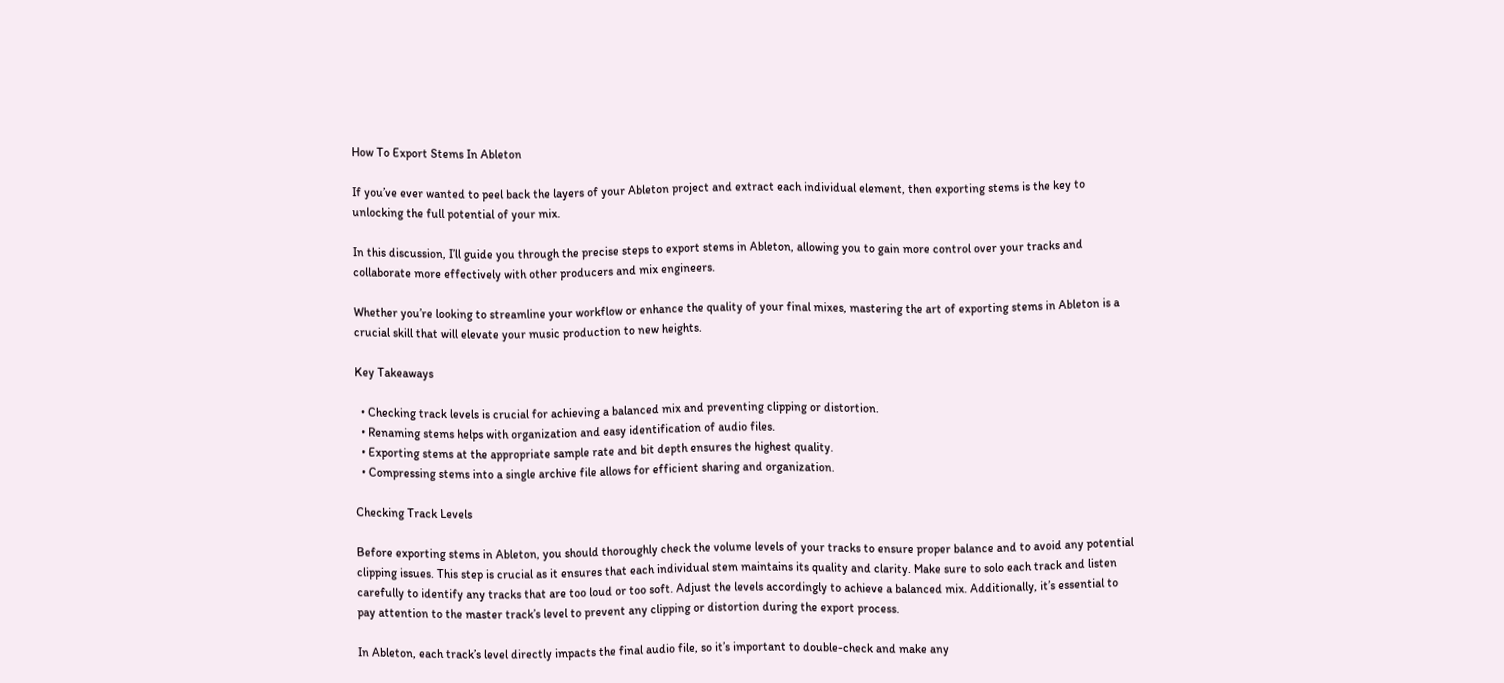How To Export Stems In Ableton

If you’ve ever wanted to peel back the layers of your Ableton project and extract each individual element, then exporting stems is the key to unlocking the full potential of your mix.

In this discussion, I’ll guide you through the precise steps to export stems in Ableton, allowing you to gain more control over your tracks and collaborate more effectively with other producers and mix engineers.

Whether you’re looking to streamline your workflow or enhance the quality of your final mixes, mastering the art of exporting stems in Ableton is a crucial skill that will elevate your music production to new heights.

Key Takeaways

  • Checking track levels is crucial for achieving a balanced mix and preventing clipping or distortion.
  • Renaming stems helps with organization and easy identification of audio files.
  • Exporting stems at the appropriate sample rate and bit depth ensures the highest quality.
  • Compressing stems into a single archive file allows for efficient sharing and organization.

Checking Track Levels

Before exporting stems in Ableton, you should thoroughly check the volume levels of your tracks to ensure proper balance and to avoid any potential clipping issues. This step is crucial as it ensures that each individual stem maintains its quality and clarity. Make sure to solo each track and listen carefully to identify any tracks that are too loud or too soft. Adjust the levels accordingly to achieve a balanced mix. Additionally, it’s essential to pay attention to the master track’s level to prevent any clipping or distortion during the export process.

In Ableton, each track’s level directly impacts the final audio file, so it’s important to double-check and make any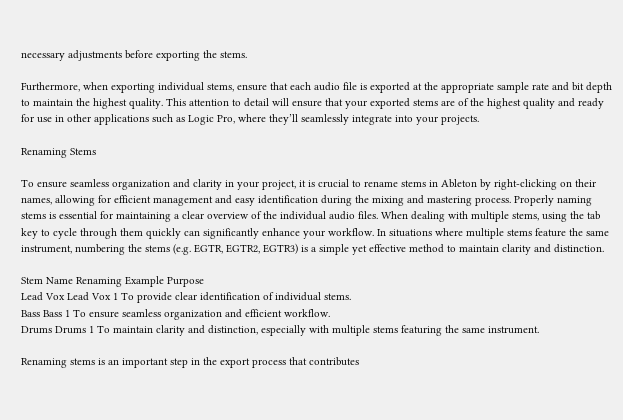necessary adjustments before exporting the stems.

Furthermore, when exporting individual stems, ensure that each audio file is exported at the appropriate sample rate and bit depth to maintain the highest quality. This attention to detail will ensure that your exported stems are of the highest quality and ready for use in other applications such as Logic Pro, where they’ll seamlessly integrate into your projects.

Renaming Stems

To ensure seamless organization and clarity in your project, it is crucial to rename stems in Ableton by right-clicking on their names, allowing for efficient management and easy identification during the mixing and mastering process. Properly naming stems is essential for maintaining a clear overview of the individual audio files. When dealing with multiple stems, using the tab key to cycle through them quickly can significantly enhance your workflow. In situations where multiple stems feature the same instrument, numbering the stems (e.g. EGTR, EGTR2, EGTR3) is a simple yet effective method to maintain clarity and distinction.

Stem Name Renaming Example Purpose
Lead Vox Lead Vox 1 To provide clear identification of individual stems.
Bass Bass 1 To ensure seamless organization and efficient workflow.
Drums Drums 1 To maintain clarity and distinction, especially with multiple stems featuring the same instrument.

Renaming stems is an important step in the export process that contributes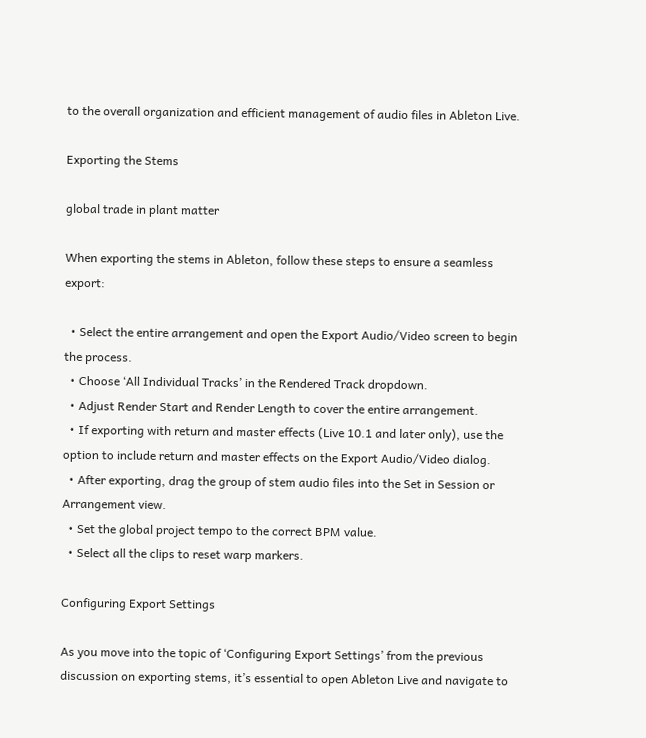to the overall organization and efficient management of audio files in Ableton Live.

Exporting the Stems

global trade in plant matter

When exporting the stems in Ableton, follow these steps to ensure a seamless export:

  • Select the entire arrangement and open the Export Audio/Video screen to begin the process.
  • Choose ‘All Individual Tracks’ in the Rendered Track dropdown.
  • Adjust Render Start and Render Length to cover the entire arrangement.
  • If exporting with return and master effects (Live 10.1 and later only), use the option to include return and master effects on the Export Audio/Video dialog.
  • After exporting, drag the group of stem audio files into the Set in Session or Arrangement view.
  • Set the global project tempo to the correct BPM value.
  • Select all the clips to reset warp markers.

Configuring Export Settings

As you move into the topic of ‘Configuring Export Settings’ from the previous discussion on exporting stems, it’s essential to open Ableton Live and navigate to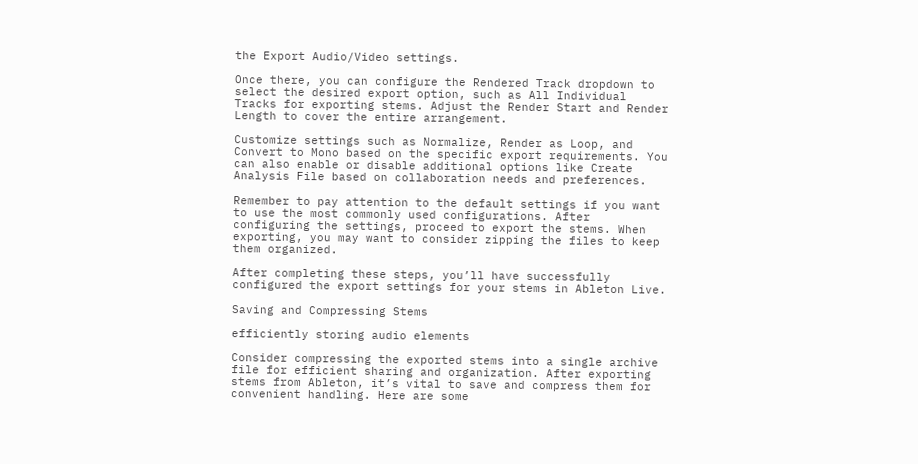the Export Audio/Video settings.

Once there, you can configure the Rendered Track dropdown to select the desired export option, such as All Individual Tracks for exporting stems. Adjust the Render Start and Render Length to cover the entire arrangement.

Customize settings such as Normalize, Render as Loop, and Convert to Mono based on the specific export requirements. You can also enable or disable additional options like Create Analysis File based on collaboration needs and preferences.

Remember to pay attention to the default settings if you want to use the most commonly used configurations. After configuring the settings, proceed to export the stems. When exporting, you may want to consider zipping the files to keep them organized.

After completing these steps, you’ll have successfully configured the export settings for your stems in Ableton Live.

Saving and Compressing Stems

efficiently storing audio elements

Consider compressing the exported stems into a single archive file for efficient sharing and organization. After exporting stems from Ableton, it’s vital to save and compress them for convenient handling. Here are some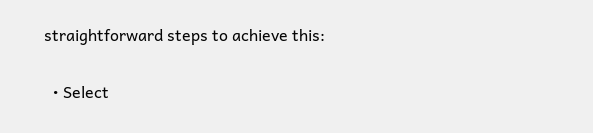straightforward steps to achieve this:

  • Select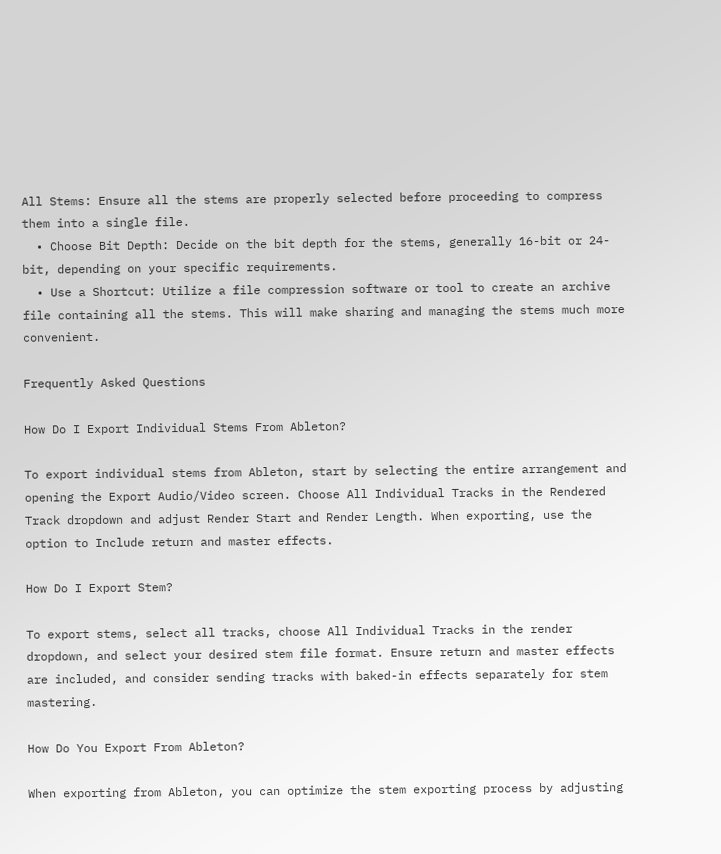All Stems: Ensure all the stems are properly selected before proceeding to compress them into a single file.
  • Choose Bit Depth: Decide on the bit depth for the stems, generally 16-bit or 24-bit, depending on your specific requirements.
  • Use a Shortcut: Utilize a file compression software or tool to create an archive file containing all the stems. This will make sharing and managing the stems much more convenient.

Frequently Asked Questions

How Do I Export Individual Stems From Ableton?

To export individual stems from Ableton, start by selecting the entire arrangement and opening the Export Audio/Video screen. Choose All Individual Tracks in the Rendered Track dropdown and adjust Render Start and Render Length. When exporting, use the option to Include return and master effects.

How Do I Export Stem?

To export stems, select all tracks, choose All Individual Tracks in the render dropdown, and select your desired stem file format. Ensure return and master effects are included, and consider sending tracks with baked-in effects separately for stem mastering.

How Do You Export From Ableton?

When exporting from Ableton, you can optimize the stem exporting process by adjusting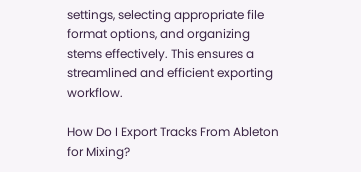settings, selecting appropriate file format options, and organizing stems effectively. This ensures a streamlined and efficient exporting workflow.

How Do I Export Tracks From Ableton for Mixing?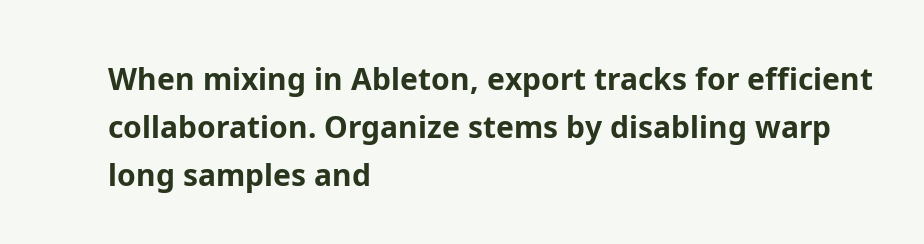When mixing in Ableton, export tracks for efficient collaboration. Organize stems by disabling warp long samples and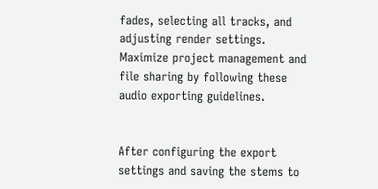fades, selecting all tracks, and adjusting render settings. Maximize project management and file sharing by following these audio exporting guidelines.


After configuring the export settings and saving the stems to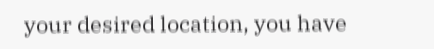your desired location, you have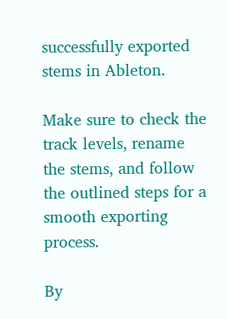successfully exported stems in Ableton.

Make sure to check the track levels, rename the stems, and follow the outlined steps for a smooth exporting process.

By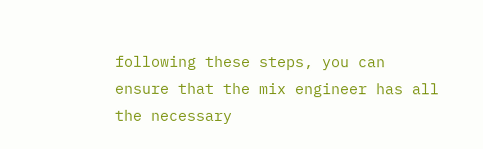following these steps, you can ensure that the mix engineer has all the necessary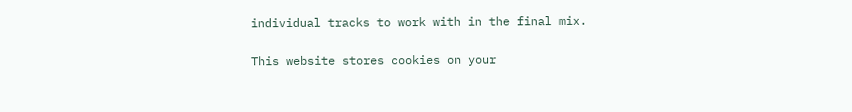individual tracks to work with in the final mix.

This website stores cookies on your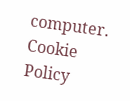computer. Cookie Policy